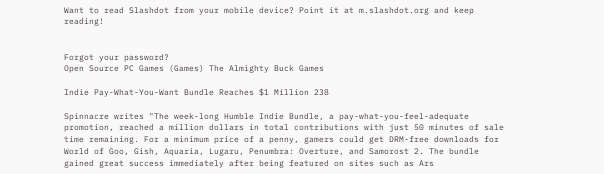Want to read Slashdot from your mobile device? Point it at m.slashdot.org and keep reading!


Forgot your password?
Open Source PC Games (Games) The Almighty Buck Games

Indie Pay-What-You-Want Bundle Reaches $1 Million 238

Spinnacre writes "The week-long Humble Indie Bundle, a pay-what-you-feel-adequate promotion, reached a million dollars in total contributions with just 50 minutes of sale time remaining. For a minimum price of a penny, gamers could get DRM-free downloads for World of Goo, Gish, Aquaria, Lugaru, Penumbra: Overture, and Samorost 2. The bundle gained great success immediately after being featured on sites such as Ars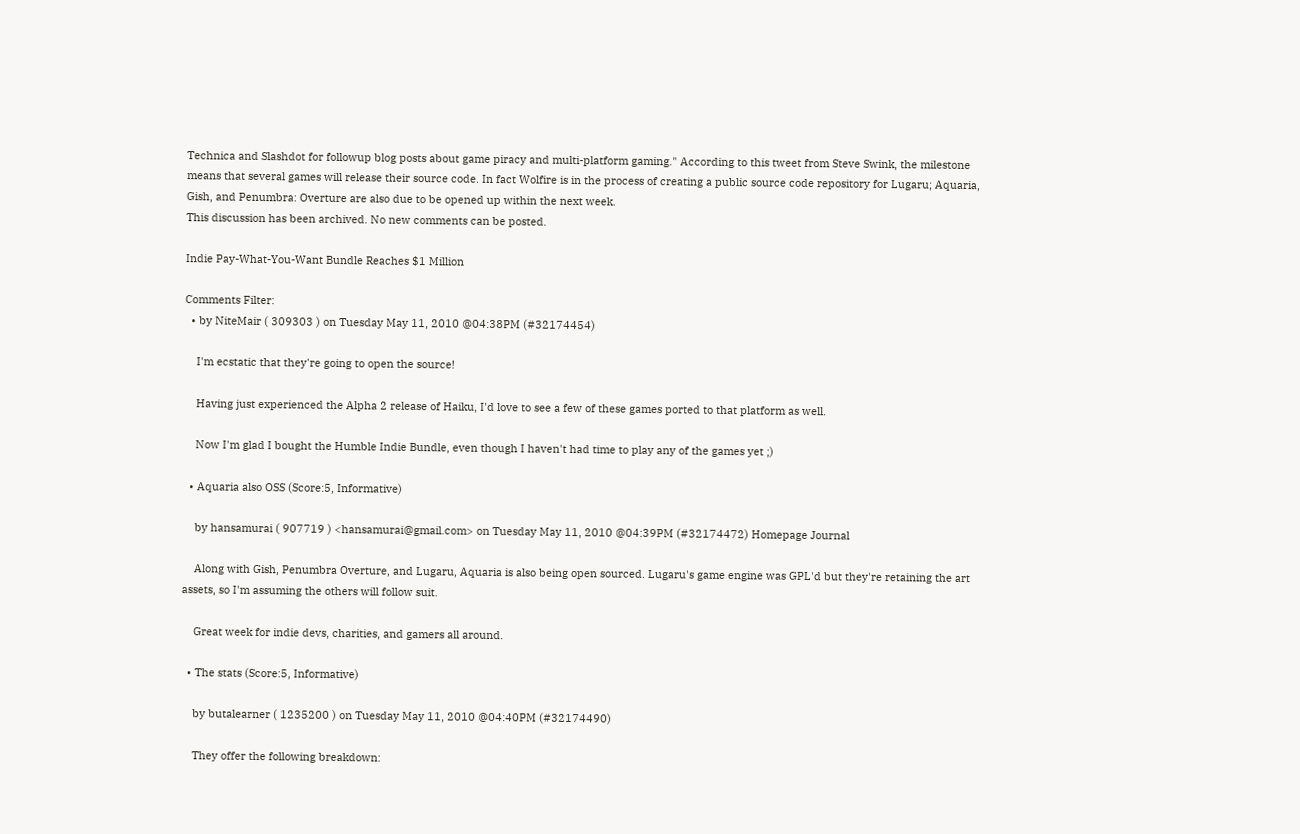Technica and Slashdot for followup blog posts about game piracy and multi-platform gaming." According to this tweet from Steve Swink, the milestone means that several games will release their source code. In fact Wolfire is in the process of creating a public source code repository for Lugaru; Aquaria, Gish, and Penumbra: Overture are also due to be opened up within the next week.
This discussion has been archived. No new comments can be posted.

Indie Pay-What-You-Want Bundle Reaches $1 Million

Comments Filter:
  • by NiteMair ( 309303 ) on Tuesday May 11, 2010 @04:38PM (#32174454)

    I'm ecstatic that they're going to open the source!

    Having just experienced the Alpha 2 release of Haiku, I'd love to see a few of these games ported to that platform as well.

    Now I'm glad I bought the Humble Indie Bundle, even though I haven't had time to play any of the games yet ;)

  • Aquaria also OSS (Score:5, Informative)

    by hansamurai ( 907719 ) <hansamurai@gmail.com> on Tuesday May 11, 2010 @04:39PM (#32174472) Homepage Journal

    Along with Gish, Penumbra Overture, and Lugaru, Aquaria is also being open sourced. Lugaru's game engine was GPL'd but they're retaining the art assets, so I'm assuming the others will follow suit.

    Great week for indie devs, charities, and gamers all around.

  • The stats (Score:5, Informative)

    by butalearner ( 1235200 ) on Tuesday May 11, 2010 @04:40PM (#32174490)

    They offer the following breakdown: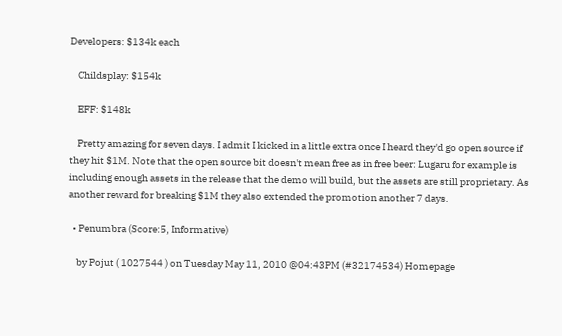Developers: $134k each

    Childsplay: $154k

    EFF: $148k

    Pretty amazing for seven days. I admit I kicked in a little extra once I heard they'd go open source if they hit $1M. Note that the open source bit doesn't mean free as in free beer: Lugaru for example is including enough assets in the release that the demo will build, but the assets are still proprietary. As another reward for breaking $1M they also extended the promotion another 7 days.

  • Penumbra (Score:5, Informative)

    by Pojut ( 1027544 ) on Tuesday May 11, 2010 @04:43PM (#32174534) Homepage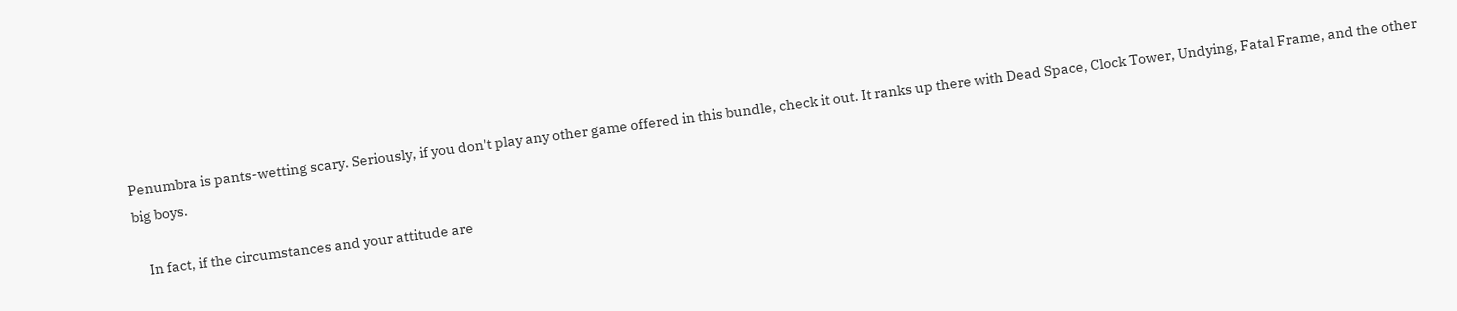Penumbra is pants-wetting scary. Seriously, if you don't play any other game offered in this bundle, check it out. It ranks up there with Dead Space, Clock Tower, Undying, Fatal Frame, and the other big boys.

    In fact, if the circumstances and your attitude are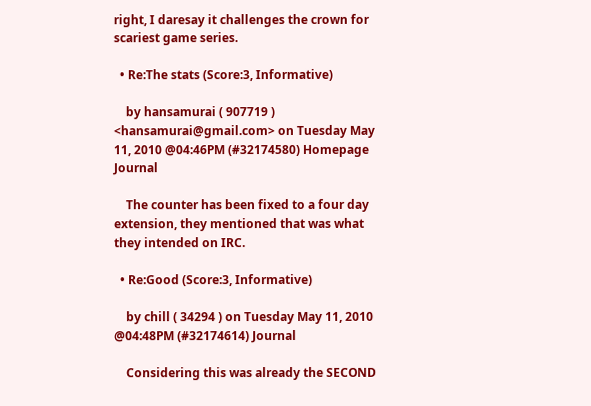right, I daresay it challenges the crown for scariest game series.

  • Re:The stats (Score:3, Informative)

    by hansamurai ( 907719 ) <hansamurai@gmail.com> on Tuesday May 11, 2010 @04:46PM (#32174580) Homepage Journal

    The counter has been fixed to a four day extension, they mentioned that was what they intended on IRC.

  • Re:Good (Score:3, Informative)

    by chill ( 34294 ) on Tuesday May 11, 2010 @04:48PM (#32174614) Journal

    Considering this was already the SECOND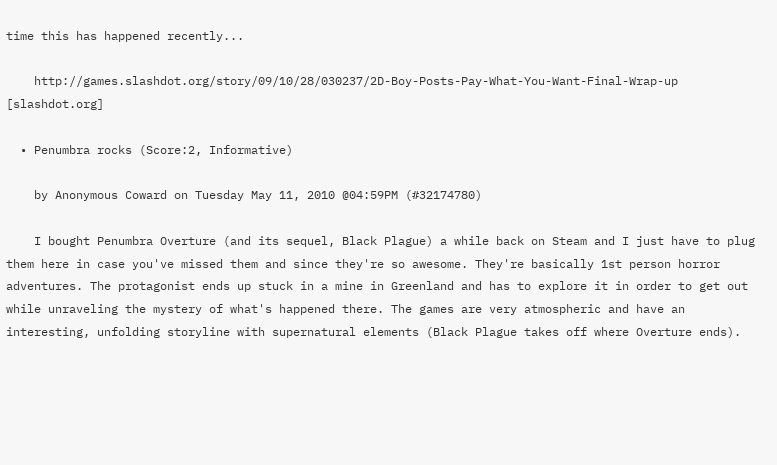time this has happened recently...

    http://games.slashdot.org/story/09/10/28/030237/2D-Boy-Posts-Pay-What-You-Want-Final-Wrap-up [slashdot.org]

  • Penumbra rocks (Score:2, Informative)

    by Anonymous Coward on Tuesday May 11, 2010 @04:59PM (#32174780)

    I bought Penumbra Overture (and its sequel, Black Plague) a while back on Steam and I just have to plug them here in case you've missed them and since they're so awesome. They're basically 1st person horror adventures. The protagonist ends up stuck in a mine in Greenland and has to explore it in order to get out while unraveling the mystery of what's happened there. The games are very atmospheric and have an interesting, unfolding storyline with supernatural elements (Black Plague takes off where Overture ends).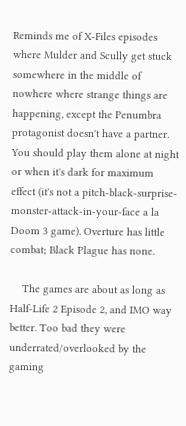Reminds me of X-Files episodes where Mulder and Scully get stuck somewhere in the middle of nowhere where strange things are happening, except the Penumbra protagonist doesn't have a partner. You should play them alone at night or when it's dark for maximum effect (it's not a pitch-black-surprise-monster-attack-in-your-face a la Doom 3 game). Overture has little combat; Black Plague has none.

    The games are about as long as Half-Life 2 Episode 2, and IMO way better. Too bad they were underrated/overlooked by the gaming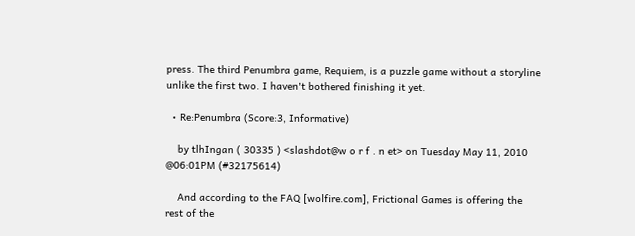press. The third Penumbra game, Requiem, is a puzzle game without a storyline unlike the first two. I haven't bothered finishing it yet.

  • Re:Penumbra (Score:3, Informative)

    by tlhIngan ( 30335 ) <slashdot@w o r f . n et> on Tuesday May 11, 2010 @06:01PM (#32175614)

    And according to the FAQ [wolfire.com], Frictional Games is offering the rest of the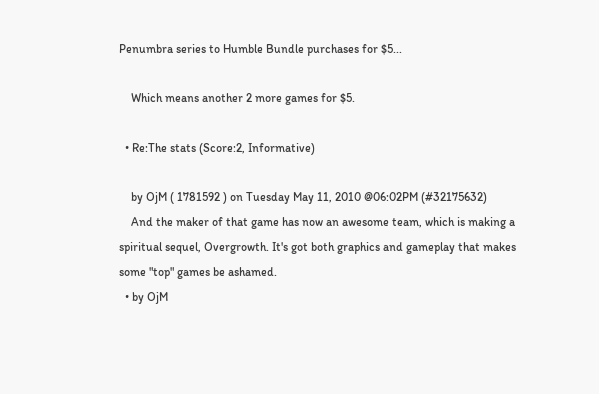Penumbra series to Humble Bundle purchases for $5...

    Which means another 2 more games for $5.

  • Re:The stats (Score:2, Informative)

    by OjM ( 1781592 ) on Tuesday May 11, 2010 @06:02PM (#32175632)
    And the maker of that game has now an awesome team, which is making a spiritual sequel, Overgrowth. It's got both graphics and gameplay that makes some "top" games be ashamed.
  • by OjM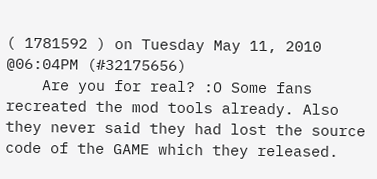( 1781592 ) on Tuesday May 11, 2010 @06:04PM (#32175656)
    Are you for real? :O Some fans recreated the mod tools already. Also they never said they had lost the source code of the GAME which they released.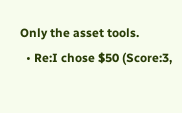Only the asset tools.
  • Re:I chose $50 (Score:3,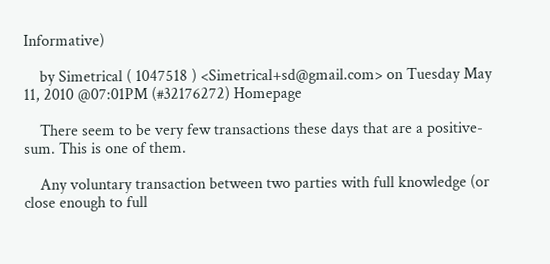Informative)

    by Simetrical ( 1047518 ) <Simetrical+sd@gmail.com> on Tuesday May 11, 2010 @07:01PM (#32176272) Homepage

    There seem to be very few transactions these days that are a positive-sum. This is one of them.

    Any voluntary transaction between two parties with full knowledge (or close enough to full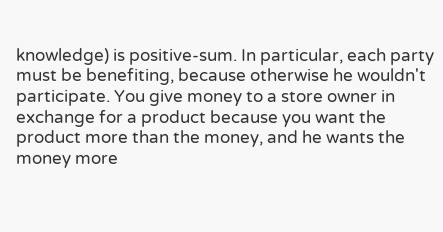knowledge) is positive-sum. In particular, each party must be benefiting, because otherwise he wouldn't participate. You give money to a store owner in exchange for a product because you want the product more than the money, and he wants the money more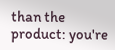than the product: you're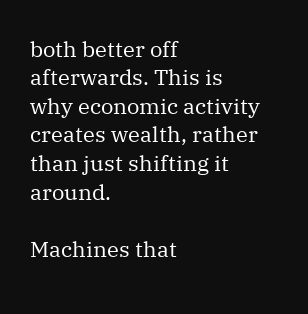both better off afterwards. This is why economic activity creates wealth, rather than just shifting it around.

Machines that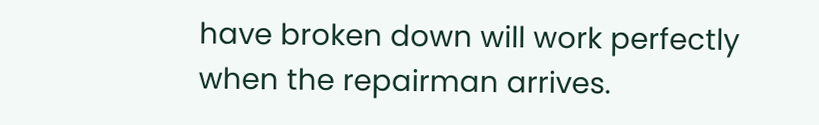have broken down will work perfectly when the repairman arrives.